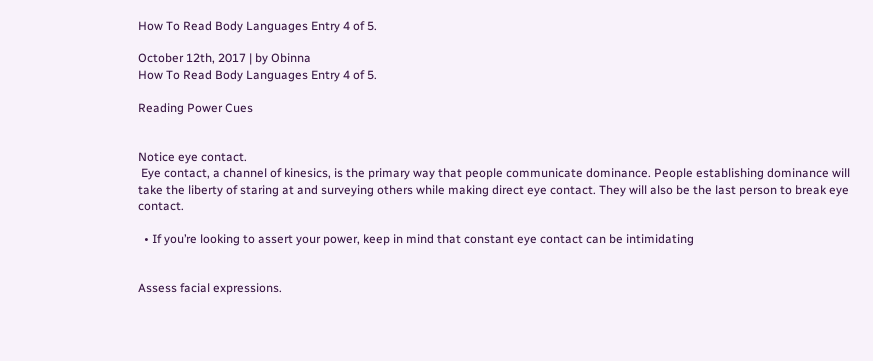How To Read Body Languages Entry 4 of 5.

October 12th, 2017 | by Obinna
How To Read Body Languages Entry 4 of 5.

Reading Power Cues


Notice eye contact.
 Eye contact, a channel of kinesics, is the primary way that people communicate dominance. People establishing dominance will take the liberty of staring at and surveying others while making direct eye contact. They will also be the last person to break eye contact.

  • If you’re looking to assert your power, keep in mind that constant eye contact can be intimidating


Assess facial expressions.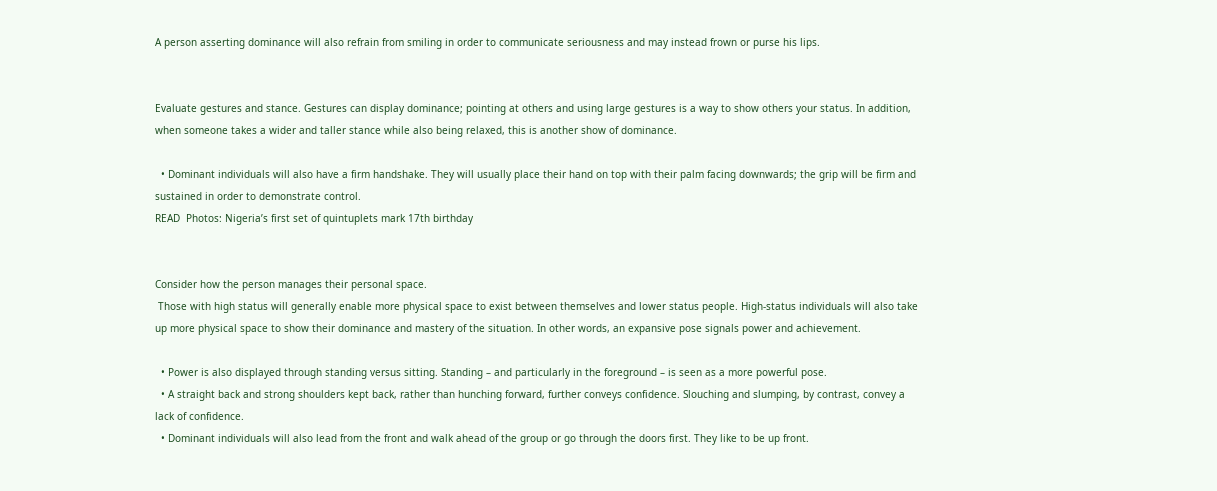A person asserting dominance will also refrain from smiling in order to communicate seriousness and may instead frown or purse his lips.


Evaluate gestures and stance. Gestures can display dominance; pointing at others and using large gestures is a way to show others your status. In addition, when someone takes a wider and taller stance while also being relaxed, this is another show of dominance.

  • Dominant individuals will also have a firm handshake. They will usually place their hand on top with their palm facing downwards; the grip will be firm and sustained in order to demonstrate control.
READ  Photos: Nigeria’s first set of quintuplets mark 17th birthday


Consider how the person manages their personal space.
 Those with high status will generally enable more physical space to exist between themselves and lower status people. High-status individuals will also take up more physical space to show their dominance and mastery of the situation. In other words, an expansive pose signals power and achievement.

  • Power is also displayed through standing versus sitting. Standing – and particularly in the foreground – is seen as a more powerful pose.
  • A straight back and strong shoulders kept back, rather than hunching forward, further conveys confidence. Slouching and slumping, by contrast, convey a lack of confidence.
  • Dominant individuals will also lead from the front and walk ahead of the group or go through the doors first. They like to be up front.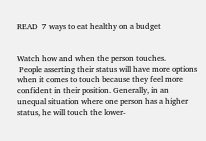READ  7 ways to eat healthy on a budget


Watch how and when the person touches.
 People asserting their status will have more options when it comes to touch because they feel more confident in their position. Generally, in an unequal situation where one person has a higher status, he will touch the lower-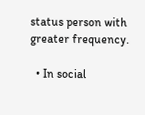status person with greater frequency.

  • In social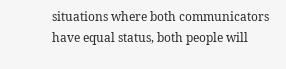situations where both communicators have equal status, both people will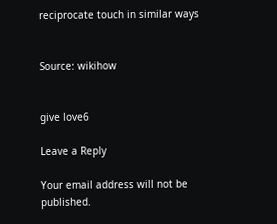reciprocate touch in similar ways


Source: wikihow


give love6

Leave a Reply

Your email address will not be published.